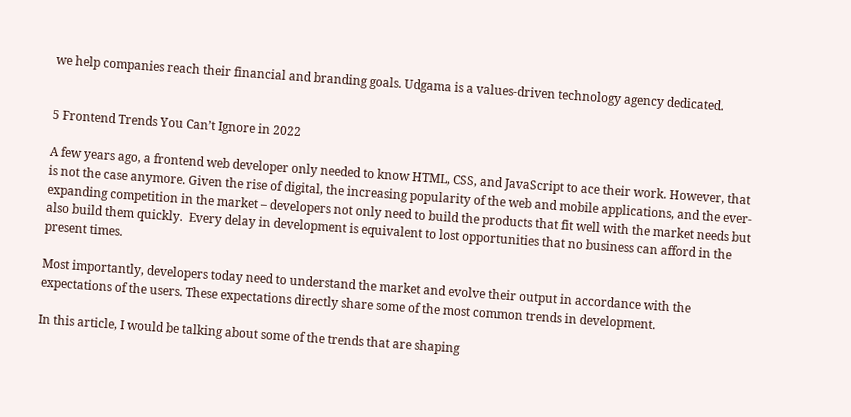we help companies reach their financial and branding goals. Udgama is a values-driven technology agency dedicated.


5 Frontend Trends You Can’t Ignore in 2022

A few years ago, a frontend web developer only needed to know HTML, CSS, and JavaScript to ace their work. However, that is not the case anymore. Given the rise of digital, the increasing popularity of the web and mobile applications, and the ever-expanding competition in the market – developers not only need to build the products that fit well with the market needs but also build them quickly.  Every delay in development is equivalent to lost opportunities that no business can afford in the present times.

Most importantly, developers today need to understand the market and evolve their output in accordance with the expectations of the users. These expectations directly share some of the most common trends in development.

In this article, I would be talking about some of the trends that are shaping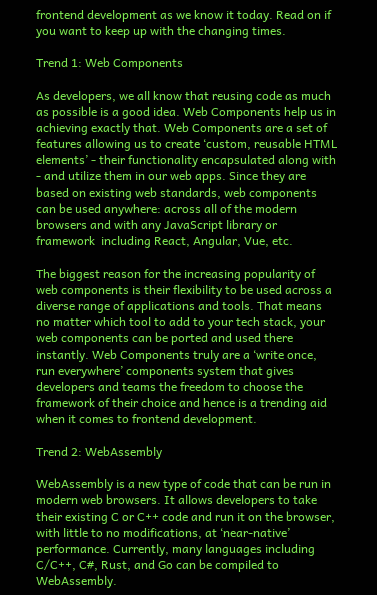frontend development as we know it today. Read on if you want to keep up with the changing times.

Trend 1: Web Components

As developers, we all know that reusing code as much as possible is a good idea. Web Components help us in achieving exactly that. Web Components are a set of features allowing us to create ‘custom, reusable HTML elements’ - their functionality encapsulated along with - and utilize them in our web apps. Since they are based on existing web standards, web components can be used anywhere: across all of the modern browsers and with any JavaScript library or framework  including React, Angular, Vue, etc.

The biggest reason for the increasing popularity of web components is their flexibility to be used across a diverse range of applications and tools. That means no matter which tool to add to your tech stack, your web components can be ported and used there instantly. Web Components truly are a ‘write once, run everywhere’ components system that gives developers and teams the freedom to choose the framework of their choice and hence is a trending aid when it comes to frontend development.

Trend 2: WebAssembly

WebAssembly is a new type of code that can be run in modern web browsers. It allows developers to take their existing C or C++ code and run it on the browser, with little to no modifications, at ‘near-native’ performance. Currently, many languages including C/C++, C#, Rust, and Go can be compiled to WebAssembly.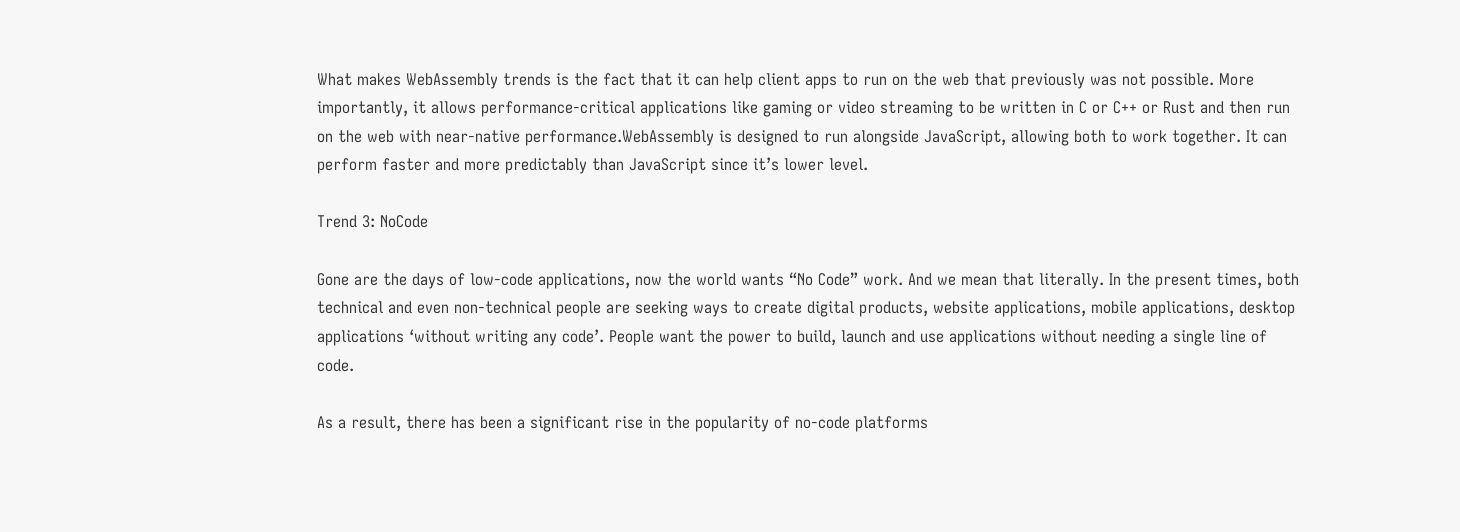What makes WebAssembly trends is the fact that it can help client apps to run on the web that previously was not possible. More importantly, it allows performance-critical applications like gaming or video streaming to be written in C or C++ or Rust and then run on the web with near-native performance.WebAssembly is designed to run alongside JavaScript, allowing both to work together. It can perform faster and more predictably than JavaScript since it’s lower level.

Trend 3: NoCode

Gone are the days of low-code applications, now the world wants “No Code” work. And we mean that literally. In the present times, both technical and even non-technical people are seeking ways to create digital products, website applications, mobile applications, desktop applications ‘without writing any code’. People want the power to build, launch and use applications without needing a single line of code.

As a result, there has been a significant rise in the popularity of no-code platforms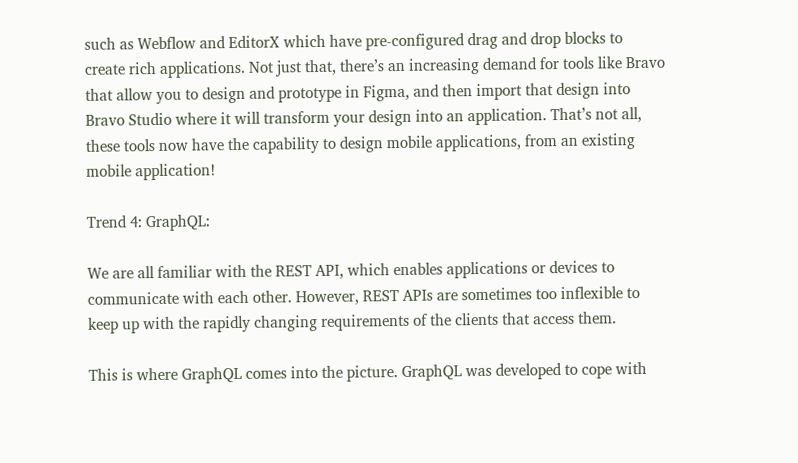such as Webflow and EditorX which have pre-configured drag and drop blocks to create rich applications. Not just that, there’s an increasing demand for tools like Bravo that allow you to design and prototype in Figma, and then import that design into Bravo Studio where it will transform your design into an application. That’s not all, these tools now have the capability to design mobile applications, from an existing mobile application!

Trend 4: GraphQL:

We are all familiar with the REST API, which enables applications or devices to communicate with each other. However, REST APIs are sometimes too inflexible to keep up with the rapidly changing requirements of the clients that access them.

This is where GraphQL comes into the picture. GraphQL was developed to cope with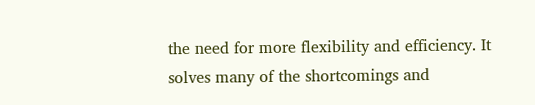the need for more flexibility and efficiency. It solves many of the shortcomings and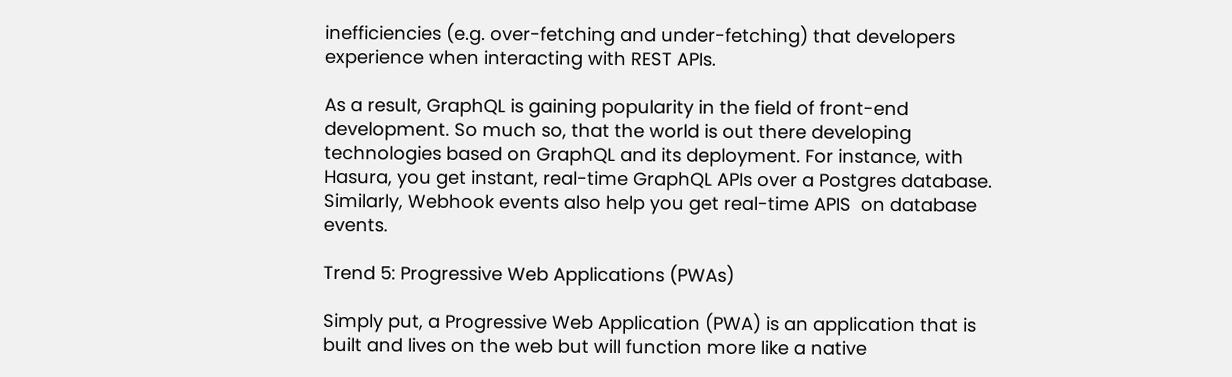inefficiencies (e.g. over-fetching and under-fetching) that developers experience when interacting with REST APIs.

As a result, GraphQL is gaining popularity in the field of front-end development. So much so, that the world is out there developing technologies based on GraphQL and its deployment. For instance, with Hasura, you get instant, real-time GraphQL APIs over a Postgres database. Similarly, Webhook events also help you get real-time APIS  on database events.

Trend 5: Progressive Web Applications (PWAs)

Simply put, a Progressive Web Application (PWA) is an application that is built and lives on the web but will function more like a native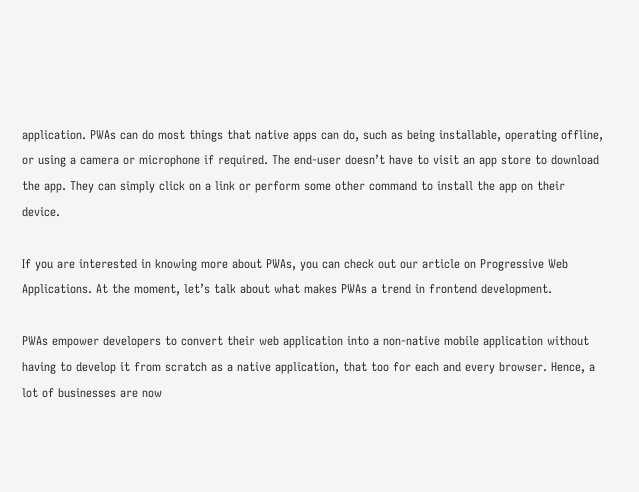application. PWAs can do most things that native apps can do, such as being installable, operating offline, or using a camera or microphone if required. The end-user doesn’t have to visit an app store to download the app. They can simply click on a link or perform some other command to install the app on their device.

If you are interested in knowing more about PWAs, you can check out our article on Progressive Web Applications. At the moment, let’s talk about what makes PWAs a trend in frontend development.

PWAs empower developers to convert their web application into a non-native mobile application without having to develop it from scratch as a native application, that too for each and every browser. Hence, a lot of businesses are now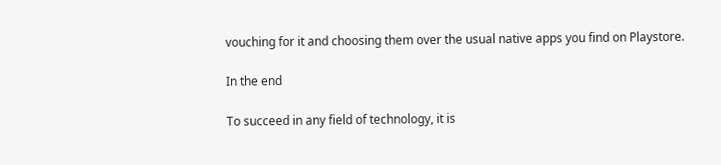vouching for it and choosing them over the usual native apps you find on Playstore.

In the end

To succeed in any field of technology, it is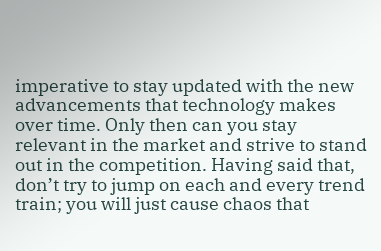imperative to stay updated with the new advancements that technology makes over time. Only then can you stay relevant in the market and strive to stand out in the competition. Having said that, don’t try to jump on each and every trend train; you will just cause chaos that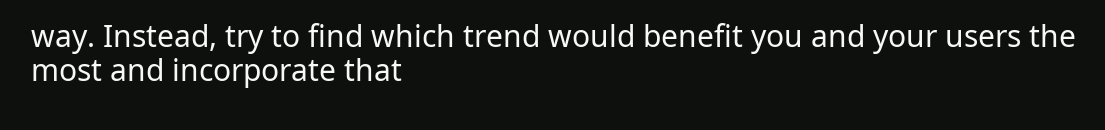way. Instead, try to find which trend would benefit you and your users the most and incorporate that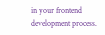in your frontend development process.